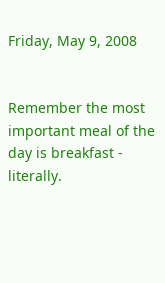Friday, May 9, 2008


Remember the most important meal of the day is breakfast - literally.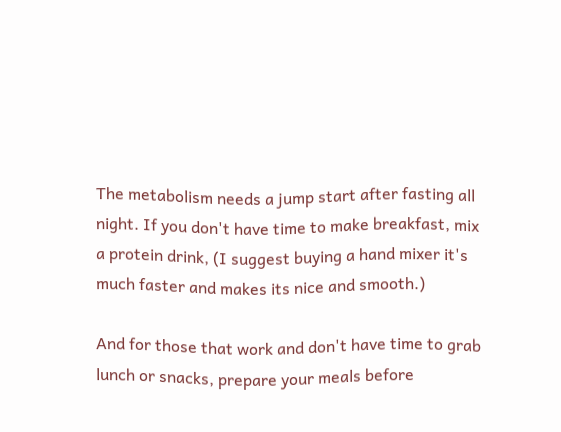The metabolism needs a jump start after fasting all night. If you don't have time to make breakfast, mix a protein drink, (I suggest buying a hand mixer it's much faster and makes its nice and smooth.)

And for those that work and don't have time to grab lunch or snacks, prepare your meals before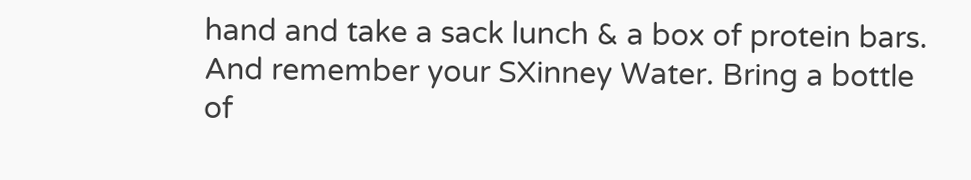hand and take a sack lunch & a box of protein bars. And remember your SXinney Water. Bring a bottle of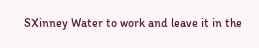SXinney Water to work and leave it in the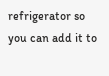refrigerator so you can add it to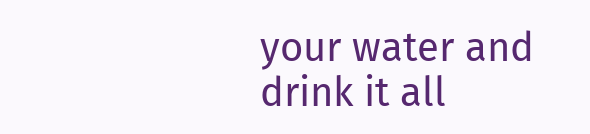your water and drink it all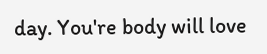day. You're body will love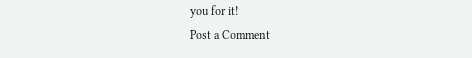you for it!
Post a Comment